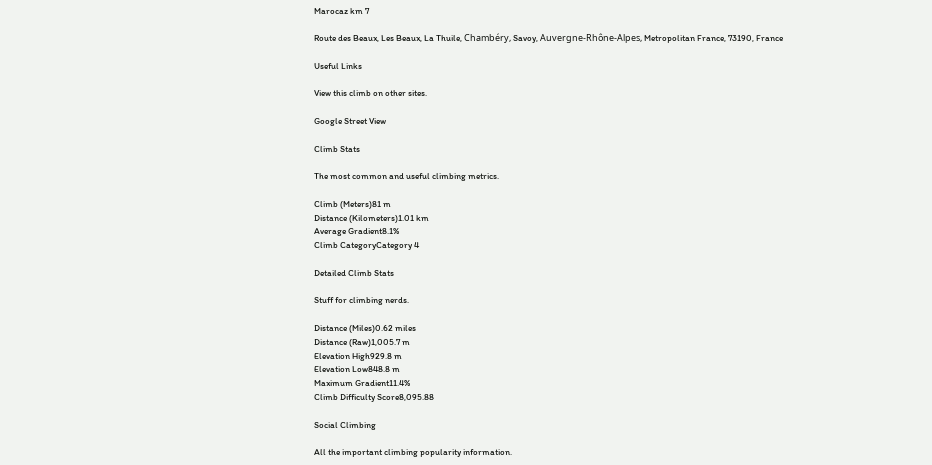Marocaz km 7

Route des Beaux, Les Beaux, La Thuile, Chambéry, Savoy, Auvergne-Rhône-Alpes, Metropolitan France, 73190, France

Useful Links

View this climb on other sites.

Google Street View

Climb Stats

The most common and useful climbing metrics.

Climb (Meters)81 m
Distance (Kilometers)1.01 km
Average Gradient8.1%
Climb CategoryCategory 4

Detailed Climb Stats

Stuff for climbing nerds.

Distance (Miles)0.62 miles
Distance (Raw)1,005.7 m
Elevation High929.8 m
Elevation Low848.8 m
Maximum Gradient11.4%
Climb Difficulty Score8,095.88

Social Climbing

All the important climbing popularity information.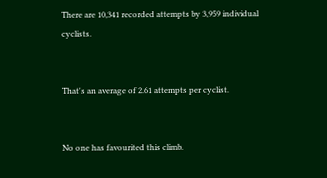There are 10,341 recorded attempts by 3,959 individual cyclists.


That's an average of 2.61 attempts per cyclist.


No one has favourited this climb.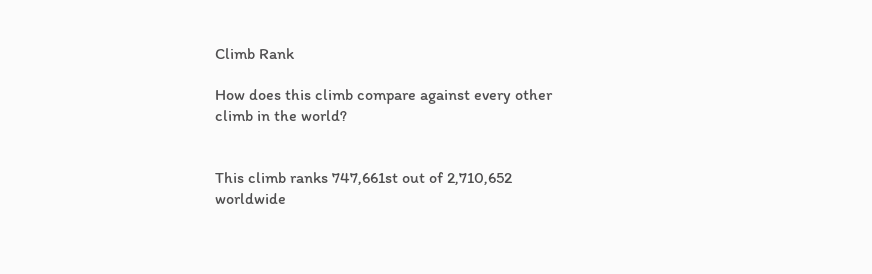Climb Rank

How does this climb compare against every other climb in the world?


This climb ranks 747,661st out of 2,710,652 worldwide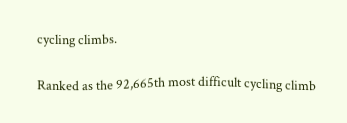cycling climbs.


Ranked as the 92,665th most difficult cycling climb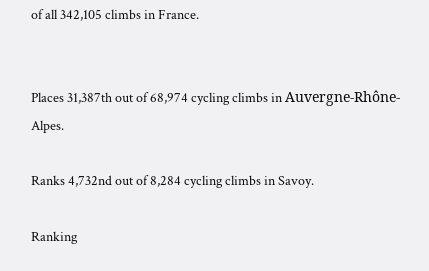of all 342,105 climbs in France.


Places 31,387th out of 68,974 cycling climbs in Auvergne-Rhône-Alpes.

Ranks 4,732nd out of 8,284 cycling climbs in Savoy.

Ranking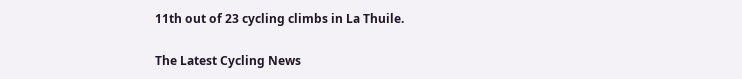11th out of 23 cycling climbs in La Thuile.

The Latest Cycling News